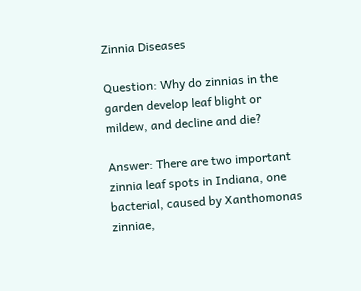Zinnia Diseases

Question: Why do zinnias in the garden develop leaf blight or mildew, and decline and die?

Answer: There are two important zinnia leaf spots in Indiana, one bacterial, caused by Xanthomonas zinniae,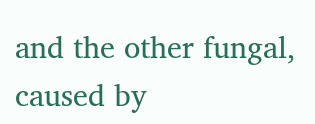and the other fungal, caused by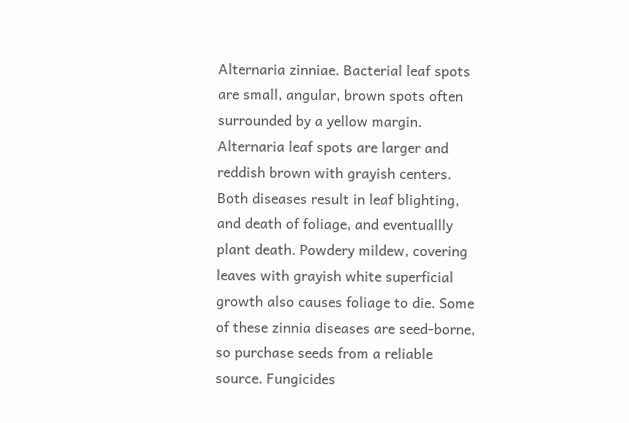Alternaria zinniae. Bacterial leaf spots are small, angular, brown spots often surrounded by a yellow margin. Alternaria leaf spots are larger and reddish brown with grayish centers. Both diseases result in leaf blighting, and death of foliage, and eventuallly plant death. Powdery mildew, covering leaves with grayish white superficial growth also causes foliage to die. Some of these zinnia diseases are seed-borne, so purchase seeds from a reliable source. Fungicides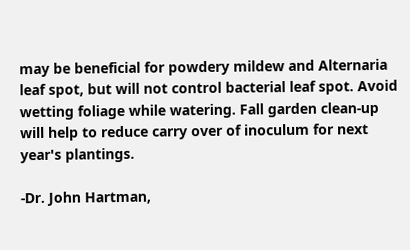may be beneficial for powdery mildew and Alternaria leaf spot, but will not control bacterial leaf spot. Avoid wetting foliage while watering. Fall garden clean-up will help to reduce carry over of inoculum for next year's plantings.

-Dr. John Hartman,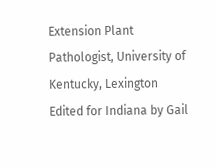Extension Plant Pathologist, University of Kentucky, Lexington
Edited for Indiana by Gail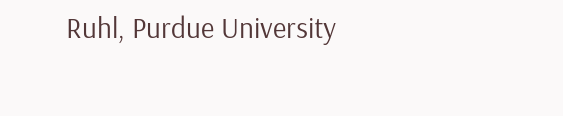Ruhl, Purdue University